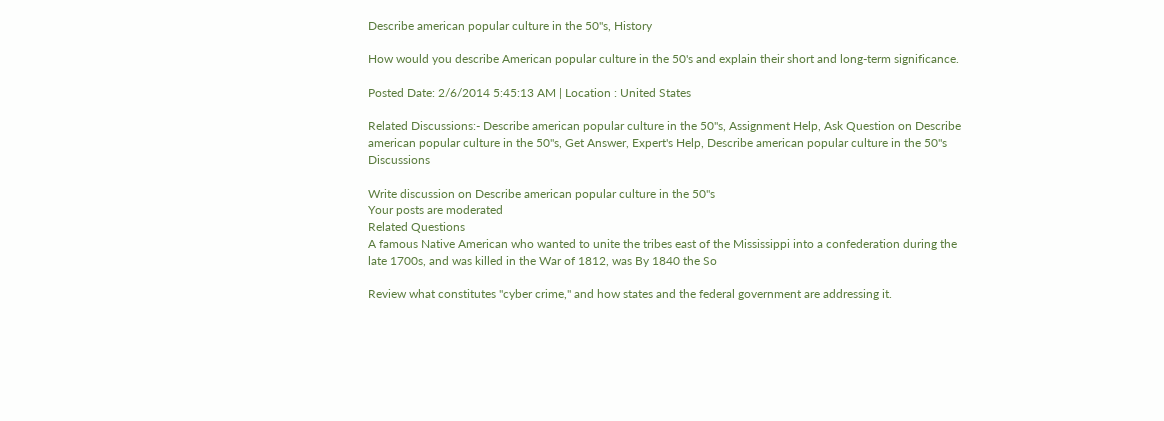Describe american popular culture in the 50''s, History

How would you describe American popular culture in the 50's and explain their short and long-term significance.

Posted Date: 2/6/2014 5:45:13 AM | Location : United States

Related Discussions:- Describe american popular culture in the 50''s, Assignment Help, Ask Question on Describe american popular culture in the 50''s, Get Answer, Expert's Help, Describe american popular culture in the 50''s Discussions

Write discussion on Describe american popular culture in the 50''s
Your posts are moderated
Related Questions
A famous Native American who wanted to unite the tribes east of the Mississippi into a confederation during the late 1700s, and was killed in the War of 1812, was By 1840 the So

Review what constitutes "cyber crime," and how states and the federal government are addressing it.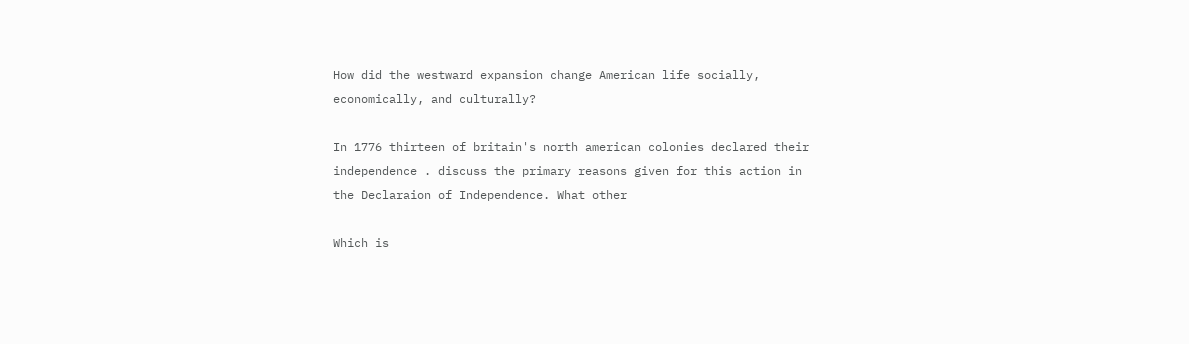How did the westward expansion change American life socially, economically, and culturally?

In 1776 thirteen of britain's north american colonies declared their independence . discuss the primary reasons given for this action in the Declaraion of Independence. What other

Which is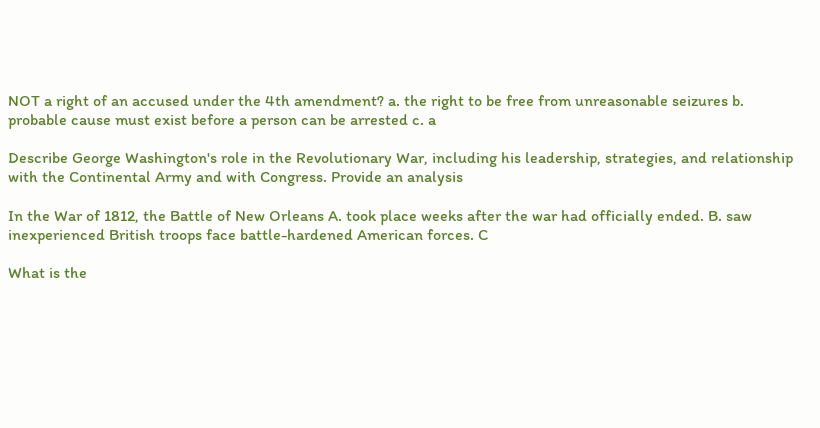NOT a right of an accused under the 4th amendment? a. the right to be free from unreasonable seizures b. probable cause must exist before a person can be arrested c. a

Describe George Washington's role in the Revolutionary War, including his leadership, strategies, and relationship with the Continental Army and with Congress. Provide an analysis

In the War of 1812, the Battle of New Orleans A. took place weeks after the war had officially ended. B. saw inexperienced British troops face battle-hardened American forces. C

What is the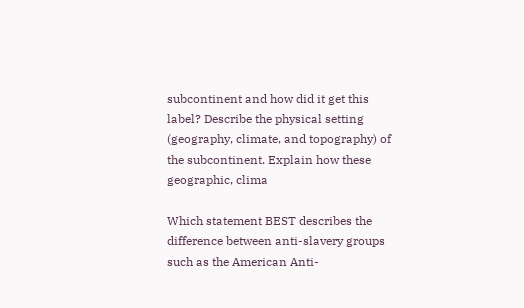subcontinent and how did it get this label? Describe the physical setting (geography, climate, and topography) of the subcontinent. Explain how these geographic, clima

Which statement BEST describes the difference between anti-slavery groups such as the American Anti-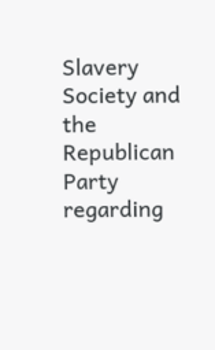Slavery Society and the Republican Party regarding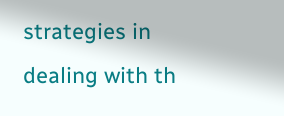strategies in dealing with th